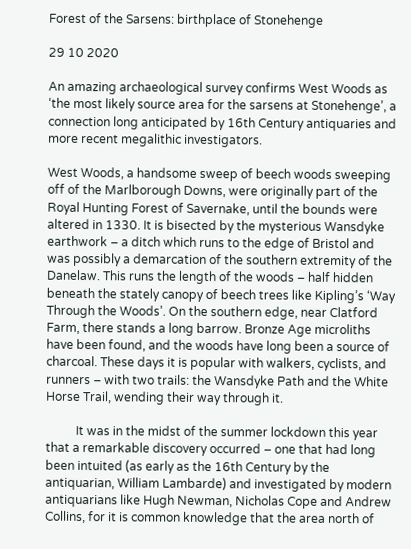Forest of the Sarsens: birthplace of Stonehenge

29 10 2020

An amazing archaeological survey confirms West Woods as ‘the most likely source area for the sarsens at Stonehenge’, a connection long anticipated by 16th Century antiquaries and more recent megalithic investigators.

West Woods, a handsome sweep of beech woods sweeping off of the Marlborough Downs, were originally part of the Royal Hunting Forest of Savernake, until the bounds were altered in 1330. It is bisected by the mysterious Wansdyke earthwork – a ditch which runs to the edge of Bristol and was possibly a demarcation of the southern extremity of the Danelaw. This runs the length of the woods – half hidden beneath the stately canopy of beech trees like Kipling’s ‘Way Through the Woods’. On the southern edge, near Clatford Farm, there stands a long barrow. Bronze Age microliths have been found, and the woods have long been a source of charcoal. These days it is popular with walkers, cyclists, and runners – with two trails: the Wansdyke Path and the White Horse Trail, wending their way through it.

          It was in the midst of the summer lockdown this year that a remarkable discovery occurred – one that had long been intuited (as early as the 16th Century by the antiquarian, William Lambarde) and investigated by modern antiquarians like Hugh Newman, Nicholas Cope and Andrew Collins, for it is common knowledge that the area north of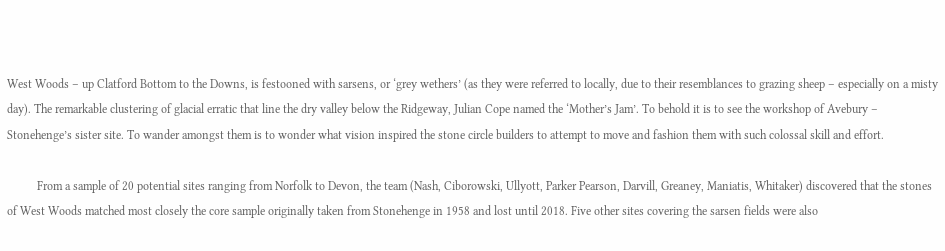West Woods – up Clatford Bottom to the Downs, is festooned with sarsens, or ‘grey wethers’ (as they were referred to locally, due to their resemblances to grazing sheep – especially on a misty day). The remarkable clustering of glacial erratic that line the dry valley below the Ridgeway, Julian Cope named the ‘Mother’s Jam’. To behold it is to see the workshop of Avebury – Stonehenge’s sister site. To wander amongst them is to wonder what vision inspired the stone circle builders to attempt to move and fashion them with such colossal skill and effort.

          From a sample of 20 potential sites ranging from Norfolk to Devon, the team (Nash, Ciborowski, Ullyott, Parker Pearson, Darvill, Greaney, Maniatis, Whitaker) discovered that the stones of West Woods matched most closely the core sample originally taken from Stonehenge in 1958 and lost until 2018. Five other sites covering the sarsen fields were also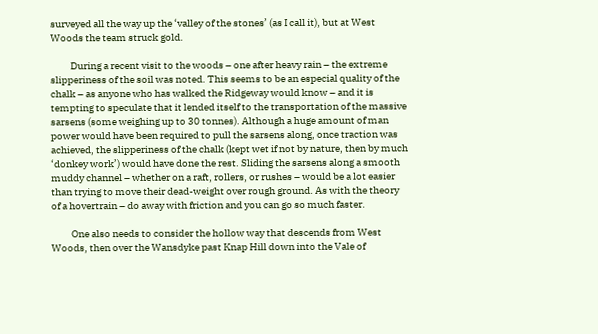surveyed all the way up the ‘valley of the stones’ (as I call it), but at West Woods the team struck gold.

          During a recent visit to the woods – one after heavy rain – the extreme slipperiness of the soil was noted. This seems to be an especial quality of the chalk – as anyone who has walked the Ridgeway would know – and it is tempting to speculate that it lended itself to the transportation of the massive sarsens (some weighing up to 30 tonnes). Although a huge amount of man power would have been required to pull the sarsens along, once traction was achieved, the slipperiness of the chalk (kept wet if not by nature, then by much ‘donkey work’) would have done the rest. Sliding the sarsens along a smooth muddy channel – whether on a raft, rollers, or rushes – would be a lot easier than trying to move their dead-weight over rough ground. As with the theory of a hovertrain – do away with friction and you can go so much faster.

          One also needs to consider the hollow way that descends from West Woods, then over the Wansdyke past Knap Hill down into the Vale of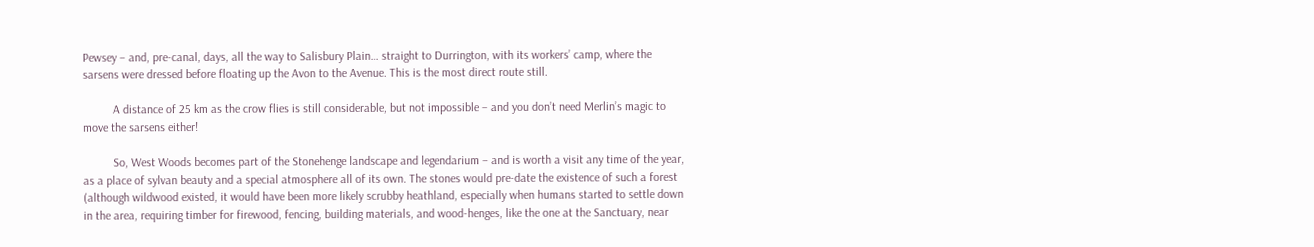Pewsey – and, pre-canal, days, all the way to Salisbury Plain… straight to Durrington, with its workers’ camp, where the sarsens were dressed before floating up the Avon to the Avenue. This is the most direct route still.

          A distance of 25 km as the crow flies is still considerable, but not impossible – and you don’t need Merlin’s magic to move the sarsens either!

          So, West Woods becomes part of the Stonehenge landscape and legendarium – and is worth a visit any time of the year, as a place of sylvan beauty and a special atmosphere all of its own. The stones would pre-date the existence of such a forest (although wildwood existed, it would have been more likely scrubby heathland, especially when humans started to settle down in the area, requiring timber for firewood, fencing, building materials, and wood-henges, like the one at the Sanctuary, near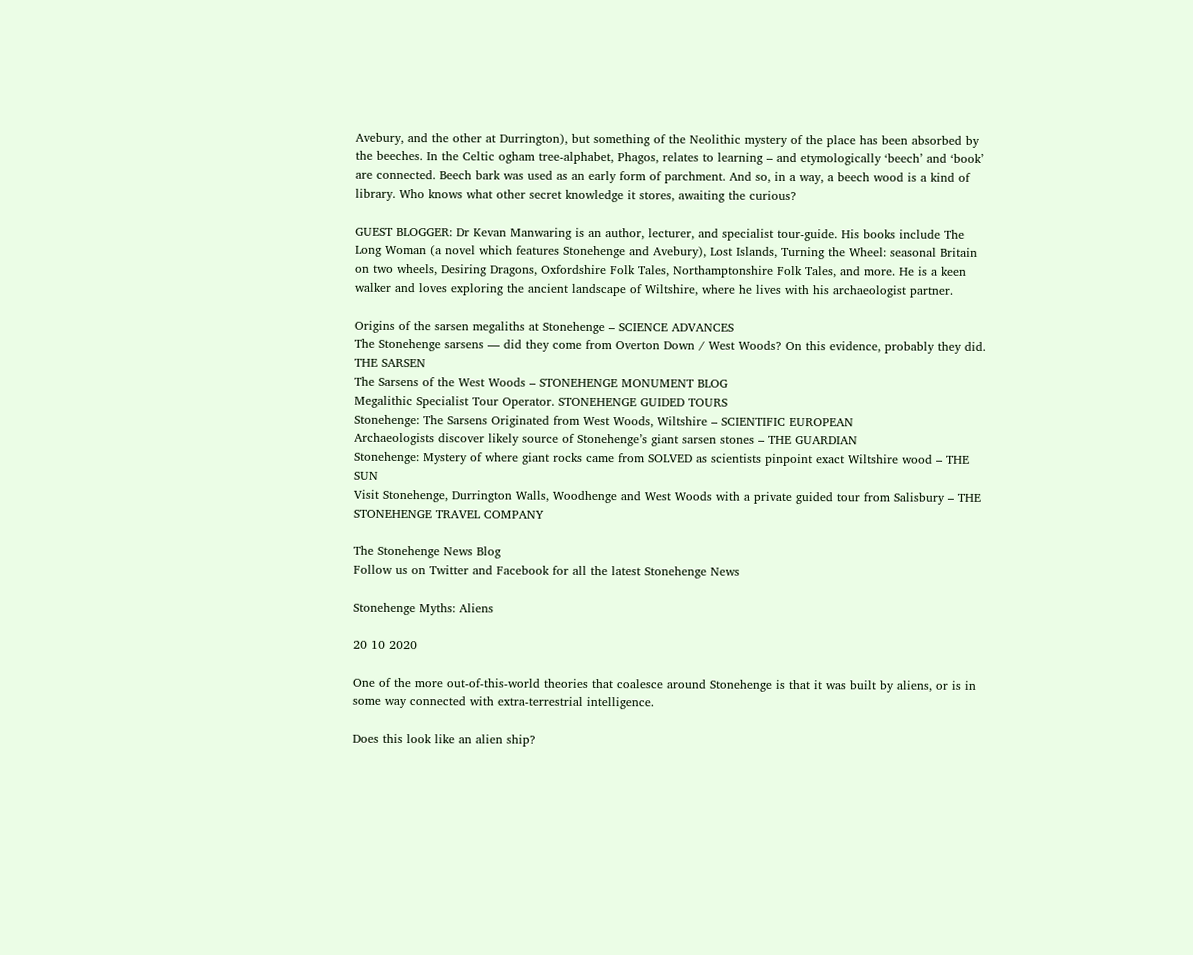Avebury, and the other at Durrington), but something of the Neolithic mystery of the place has been absorbed by the beeches. In the Celtic ogham tree-alphabet, Phagos, relates to learning – and etymologically ‘beech’ and ‘book’ are connected. Beech bark was used as an early form of parchment. And so, in a way, a beech wood is a kind of library. Who knows what other secret knowledge it stores, awaiting the curious?

GUEST BLOGGER: Dr Kevan Manwaring is an author, lecturer, and specialist tour-guide. His books include The Long Woman (a novel which features Stonehenge and Avebury), Lost Islands, Turning the Wheel: seasonal Britain on two wheels, Desiring Dragons, Oxfordshire Folk Tales, Northamptonshire Folk Tales, and more. He is a keen walker and loves exploring the ancient landscape of Wiltshire, where he lives with his archaeologist partner.

Origins of the sarsen megaliths at Stonehenge – SCIENCE ADVANCES
The Stonehenge sarsens — did they come from Overton Down / West Woods? On this evidence, probably they did. THE SARSEN
The Sarsens of the West Woods – STONEHENGE MONUMENT BLOG
Megalithic Specialist Tour Operator. STONEHENGE GUIDED TOURS
Stonehenge: The Sarsens Originated from West Woods, Wiltshire – SCIENTIFIC EUROPEAN
Archaeologists discover likely source of Stonehenge’s giant sarsen stones – THE GUARDIAN
Stonehenge: Mystery of where giant rocks came from SOLVED as scientists pinpoint exact Wiltshire wood – THE SUN
Visit Stonehenge, Durrington Walls, Woodhenge and West Woods with a private guided tour from Salisbury – THE STONEHENGE TRAVEL COMPANY

The Stonehenge News Blog
Follow us on Twitter and Facebook for all the latest Stonehenge News

Stonehenge Myths: Aliens

20 10 2020

One of the more out-of-this-world theories that coalesce around Stonehenge is that it was built by aliens, or is in some way connected with extra-terrestrial intelligence.

Does this look like an alien ship?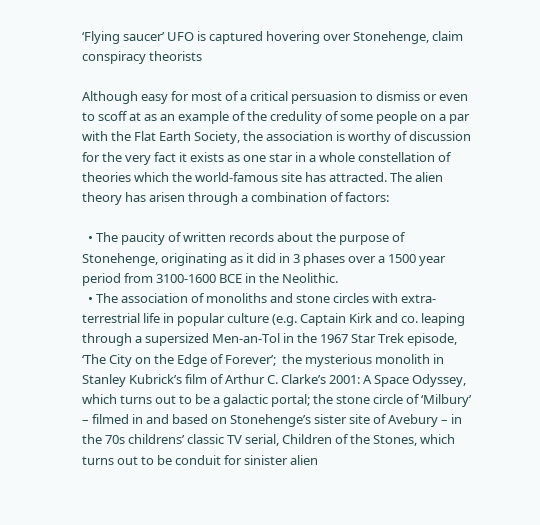‘Flying saucer’ UFO is captured hovering over Stonehenge, claim conspiracy theorists

Although easy for most of a critical persuasion to dismiss or even to scoff at as an example of the credulity of some people on a par with the Flat Earth Society, the association is worthy of discussion for the very fact it exists as one star in a whole constellation of theories which the world-famous site has attracted. The alien theory has arisen through a combination of factors:

  • The paucity of written records about the purpose of Stonehenge, originating as it did in 3 phases over a 1500 year period from 3100-1600 BCE in the Neolithic.
  • The association of monoliths and stone circles with extra-terrestrial life in popular culture (e.g. Captain Kirk and co. leaping through a supersized Men-an-Tol in the 1967 Star Trek episode, ‘The City on the Edge of Forever’;  the mysterious monolith in Stanley Kubrick’s film of Arthur C. Clarke’s 2001: A Space Odyssey, which turns out to be a galactic portal; the stone circle of ‘Milbury’ – filmed in and based on Stonehenge’s sister site of Avebury – in the 70s childrens’ classic TV serial, Children of the Stones, which turns out to be conduit for sinister alien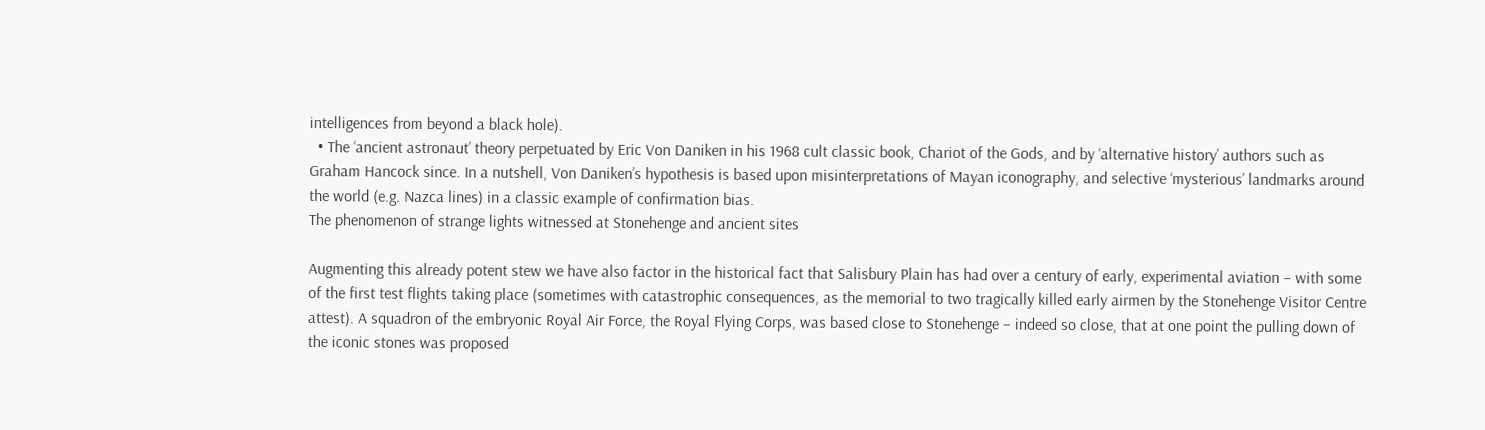intelligences from beyond a black hole).
  • The ‘ancient astronaut’ theory perpetuated by Eric Von Daniken in his 1968 cult classic book, Chariot of the Gods, and by ‘alternative history’ authors such as Graham Hancock since. In a nutshell, Von Daniken’s hypothesis is based upon misinterpretations of Mayan iconography, and selective ‘mysterious’ landmarks around the world (e.g. Nazca lines) in a classic example of confirmation bias.
The phenomenon of strange lights witnessed at Stonehenge and ancient sites

Augmenting this already potent stew we have also factor in the historical fact that Salisbury Plain has had over a century of early, experimental aviation – with some of the first test flights taking place (sometimes with catastrophic consequences, as the memorial to two tragically killed early airmen by the Stonehenge Visitor Centre attest). A squadron of the embryonic Royal Air Force, the Royal Flying Corps, was based close to Stonehenge – indeed so close, that at one point the pulling down of the iconic stones was proposed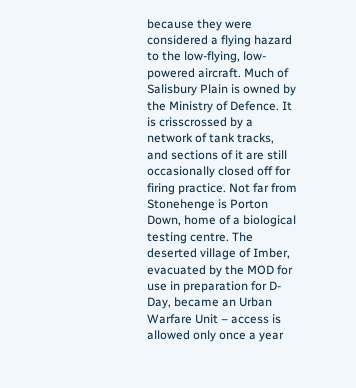because they were considered a flying hazard to the low-flying, low-powered aircraft. Much of Salisbury Plain is owned by the Ministry of Defence. It is crisscrossed by a network of tank tracks, and sections of it are still occasionally closed off for firing practice. Not far from Stonehenge is Porton Down, home of a biological testing centre. The deserted village of Imber, evacuated by the MOD for use in preparation for D-Day, became an Urban Warfare Unit – access is allowed only once a year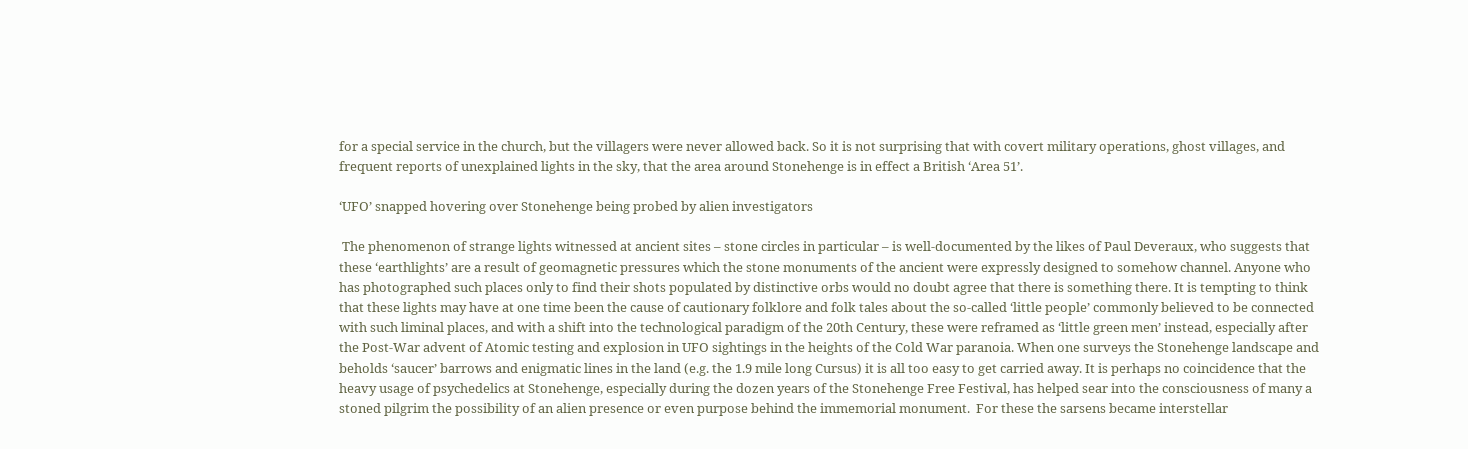for a special service in the church, but the villagers were never allowed back. So it is not surprising that with covert military operations, ghost villages, and frequent reports of unexplained lights in the sky, that the area around Stonehenge is in effect a British ‘Area 51’.

‘UFO’ snapped hovering over Stonehenge being probed by alien investigators

 The phenomenon of strange lights witnessed at ancient sites – stone circles in particular – is well-documented by the likes of Paul Deveraux, who suggests that these ‘earthlights’ are a result of geomagnetic pressures which the stone monuments of the ancient were expressly designed to somehow channel. Anyone who has photographed such places only to find their shots populated by distinctive orbs would no doubt agree that there is something there. It is tempting to think that these lights may have at one time been the cause of cautionary folklore and folk tales about the so-called ‘little people’ commonly believed to be connected with such liminal places, and with a shift into the technological paradigm of the 20th Century, these were reframed as ‘little green men’ instead, especially after the Post-War advent of Atomic testing and explosion in UFO sightings in the heights of the Cold War paranoia. When one surveys the Stonehenge landscape and beholds ‘saucer’ barrows and enigmatic lines in the land (e.g. the 1.9 mile long Cursus) it is all too easy to get carried away. It is perhaps no coincidence that the heavy usage of psychedelics at Stonehenge, especially during the dozen years of the Stonehenge Free Festival, has helped sear into the consciousness of many a stoned pilgrim the possibility of an alien presence or even purpose behind the immemorial monument.  For these the sarsens became interstellar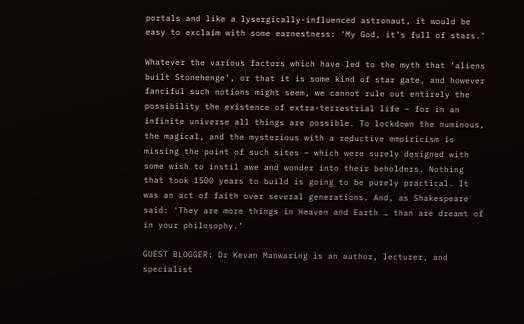portals and like a lysergically-influenced astronaut, it would be easy to exclaim with some earnestness: ‘My God, it’s full of stars.’

Whatever the various factors which have led to the myth that ‘aliens built Stonehenge’, or that it is some kind of star gate, and however fanciful such notions might seem, we cannot rule out entirely the possibility the existence of extra-terrestrial life – for in an infinite universe all things are possible. To lockdown the numinous, the magical, and the mysterious with a reductive empiricism is missing the point of such sites – which were surely designed with some wish to instil awe and wonder into their beholders. Nothing that took 1500 years to build is going to be purely practical. It was an act of faith over several generations. And, as Shakespeare said: ‘They are more things in Heaven and Earth … than are dreamt of in your philosophy.’

GUEST BLOGGER: Dr Kevan Manwaring is an author, lecturer, and specialist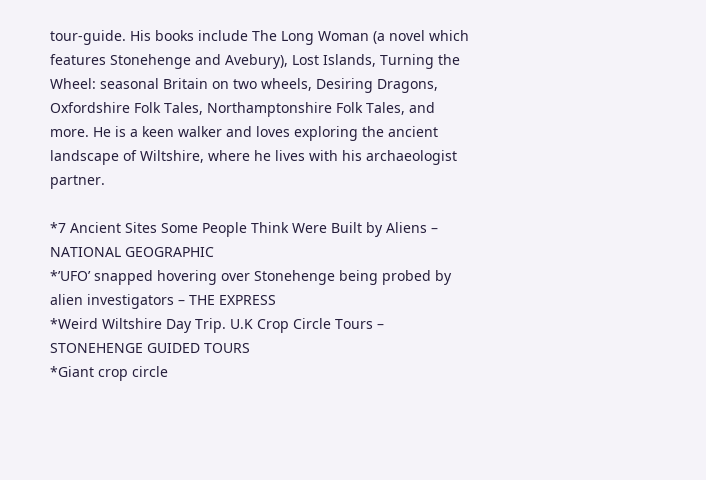tour-guide. His books include The Long Woman (a novel which features Stonehenge and Avebury), Lost Islands, Turning the Wheel: seasonal Britain on two wheels, Desiring Dragons, Oxfordshire Folk Tales, Northamptonshire Folk Tales, and more. He is a keen walker and loves exploring the ancient landscape of Wiltshire, where he lives with his archaeologist partner.

*7 Ancient Sites Some People Think Were Built by Aliens – NATIONAL GEOGRAPHIC
*’UFO’ snapped hovering over Stonehenge being probed by alien investigators – THE EXPRESS
*Weird Wiltshire Day Trip. U.K Crop Circle Tours – STONEHENGE GUIDED TOURS
*Giant crop circle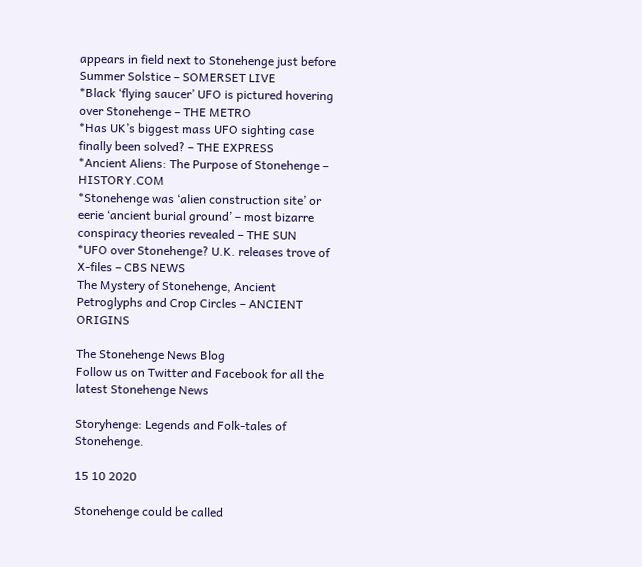appears in field next to Stonehenge just before Summer Solstice – SOMERSET LIVE
*Black ‘flying saucer’ UFO is pictured hovering over Stonehenge – THE METRO
*Has UK’s biggest mass UFO sighting case finally been solved? – THE EXPRESS
*Ancient Aliens: The Purpose of Stonehenge – HISTORY.COM
*Stonehenge was ‘alien construction site’ or eerie ‘ancient burial ground’ – most bizarre conspiracy theories revealed – THE SUN
*UFO over Stonehenge? U.K. releases trove of X-files – CBS NEWS
The Mystery of Stonehenge, Ancient Petroglyphs and Crop Circles – ANCIENT ORIGINS

The Stonehenge News Blog
Follow us on Twitter and Facebook for all the latest Stonehenge News

Storyhenge: Legends and Folk-tales of Stonehenge.

15 10 2020

Stonehenge could be called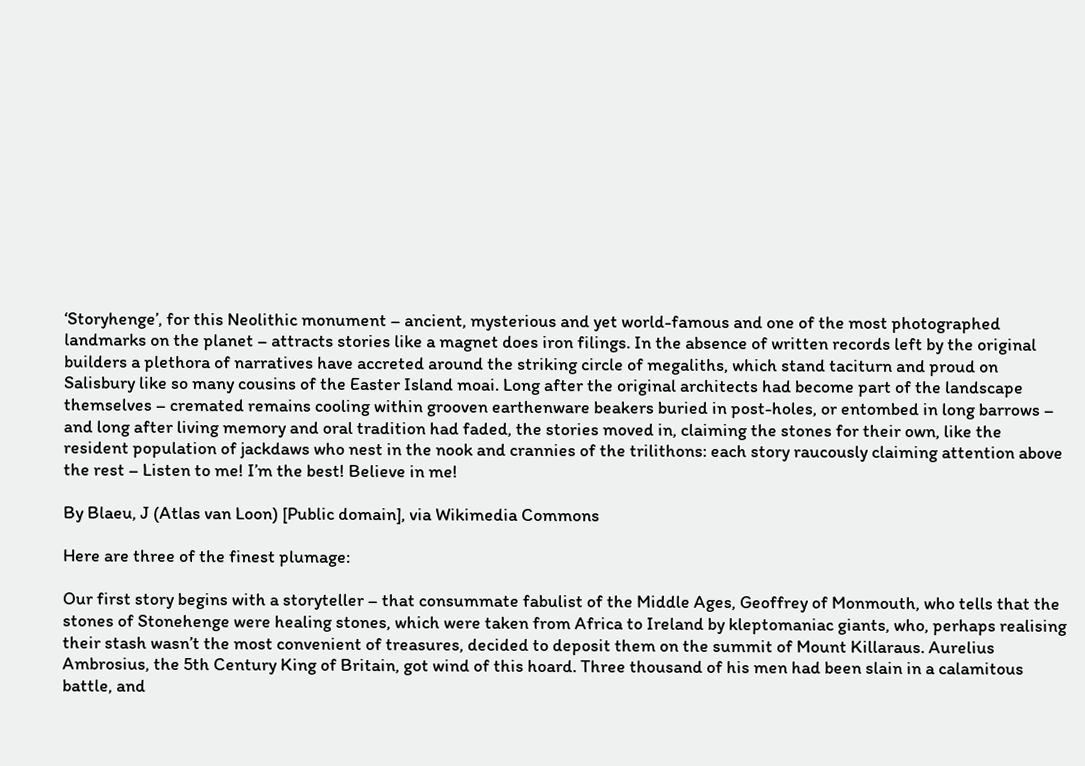‘Storyhenge’, for this Neolithic monument – ancient, mysterious and yet world-famous and one of the most photographed landmarks on the planet – attracts stories like a magnet does iron filings. In the absence of written records left by the original builders a plethora of narratives have accreted around the striking circle of megaliths, which stand taciturn and proud on Salisbury like so many cousins of the Easter Island moai. Long after the original architects had become part of the landscape themselves – cremated remains cooling within grooven earthenware beakers buried in post-holes, or entombed in long barrows – and long after living memory and oral tradition had faded, the stories moved in, claiming the stones for their own, like the resident population of jackdaws who nest in the nook and crannies of the trilithons: each story raucously claiming attention above the rest – Listen to me! I’m the best! Believe in me!

By Blaeu, J (Atlas van Loon) [Public domain], via Wikimedia Commons

Here are three of the finest plumage:

Our first story begins with a storyteller – that consummate fabulist of the Middle Ages, Geoffrey of Monmouth, who tells that the stones of Stonehenge were healing stones, which were taken from Africa to Ireland by kleptomaniac giants, who, perhaps realising their stash wasn’t the most convenient of treasures, decided to deposit them on the summit of Mount Killaraus. Aurelius Ambrosius, the 5th Century King of Britain, got wind of this hoard. Three thousand of his men had been slain in a calamitous battle, and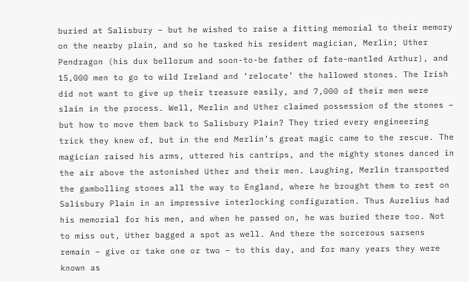buried at Salisbury – but he wished to raise a fitting memorial to their memory on the nearby plain, and so he tasked his resident magician, Merlin; Uther Pendragon (his dux bellorum and soon-to-be father of fate-mantled Arthur), and 15,000 men to go to wild Ireland and ‘relocate’ the hallowed stones. The Irish did not want to give up their treasure easily, and 7,000 of their men were slain in the process. Well, Merlin and Uther claimed possession of the stones – but how to move them back to Salisbury Plain? They tried every engineering trick they knew of, but in the end Merlin’s great magic came to the rescue. The magician raised his arms, uttered his cantrips, and the mighty stones danced in the air above the astonished Uther and their men. Laughing, Merlin transported the gambolling stones all the way to England, where he brought them to rest on Salisbury Plain in an impressive interlocking configuration. Thus Aurelius had his memorial for his men, and when he passed on, he was buried there too. Not to miss out, Uther bagged a spot as well. And there the sorcerous sarsens remain – give or take one or two – to this day, and for many years they were known as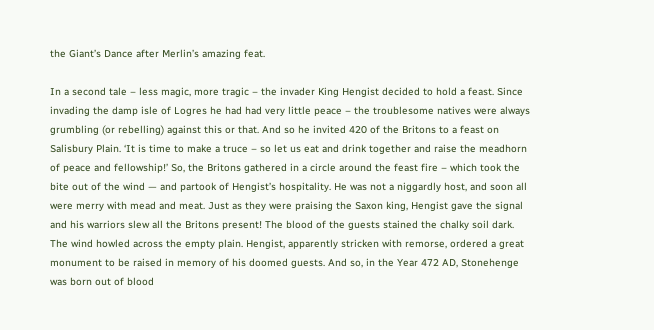the Giant’s Dance after Merlin’s amazing feat.

In a second tale – less magic, more tragic – the invader King Hengist decided to hold a feast. Since invading the damp isle of Logres he had had very little peace – the troublesome natives were always grumbling (or rebelling) against this or that. And so he invited 420 of the Britons to a feast on Salisbury Plain. ‘It is time to make a truce – so let us eat and drink together and raise the meadhorn of peace and fellowship!’ So, the Britons gathered in a circle around the feast fire – which took the bite out of the wind — and partook of Hengist’s hospitality. He was not a niggardly host, and soon all were merry with mead and meat. Just as they were praising the Saxon king, Hengist gave the signal and his warriors slew all the Britons present! The blood of the guests stained the chalky soil dark. The wind howled across the empty plain. Hengist, apparently stricken with remorse, ordered a great monument to be raised in memory of his doomed guests. And so, in the Year 472 AD, Stonehenge was born out of blood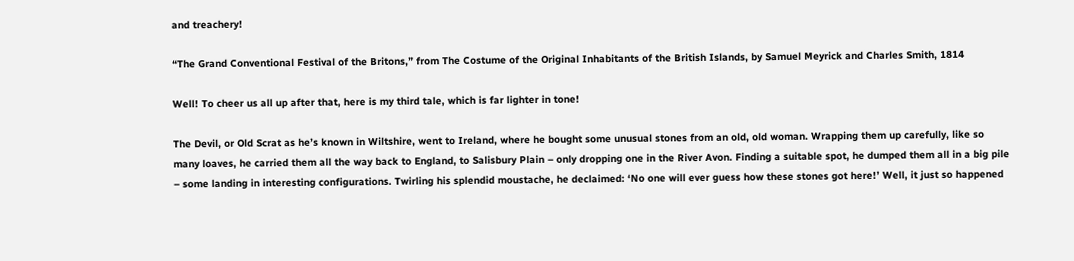and treachery!

“The Grand Conventional Festival of the Britons,” from The Costume of the Original Inhabitants of the British Islands, by Samuel Meyrick and Charles Smith, 1814

Well! To cheer us all up after that, here is my third tale, which is far lighter in tone!

The Devil, or Old Scrat as he’s known in Wiltshire, went to Ireland, where he bought some unusual stones from an old, old woman. Wrapping them up carefully, like so many loaves, he carried them all the way back to England, to Salisbury Plain – only dropping one in the River Avon. Finding a suitable spot, he dumped them all in a big pile – some landing in interesting configurations. Twirling his splendid moustache, he declaimed: ‘No one will ever guess how these stones got here!’ Well, it just so happened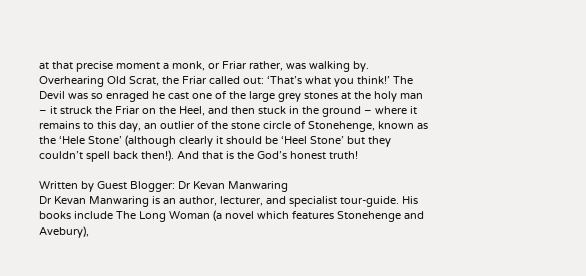at that precise moment a monk, or Friar rather, was walking by. Overhearing Old Scrat, the Friar called out: ‘That’s what you think!’ The Devil was so enraged he cast one of the large grey stones at the holy man – it struck the Friar on the Heel, and then stuck in the ground – where it remains to this day, an outlier of the stone circle of Stonehenge, known as the ‘Hele Stone’ (although clearly it should be ‘Heel Stone’ but they couldn’t spell back then!). And that is the God’s honest truth!

Written by Guest Blogger: Dr Kevan Manwaring
Dr Kevan Manwaring is an author, lecturer, and specialist tour-guide. His books include The Long Woman (a novel which features Stonehenge and Avebury),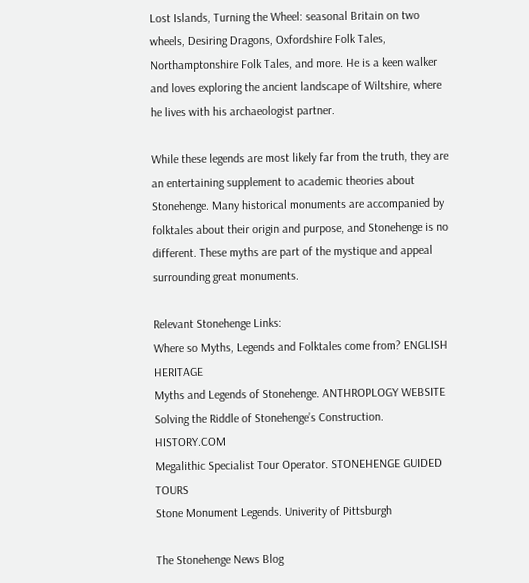Lost Islands, Turning the Wheel: seasonal Britain on two wheels, Desiring Dragons, Oxfordshire Folk Tales, Northamptonshire Folk Tales, and more. He is a keen walker and loves exploring the ancient landscape of Wiltshire, where he lives with his archaeologist partner.

While these legends are most likely far from the truth, they are an entertaining supplement to academic theories about Stonehenge. Many historical monuments are accompanied by folktales about their origin and purpose, and Stonehenge is no different. These myths are part of the mystique and appeal surrounding great monuments.

Relevant Stonehenge Links:
Where so Myths, Legends and Folktales come from? ENGLISH HERITAGE
Myths and Legends of Stonehenge. ANTHROPLOGY WEBSITE
Solving the Riddle of Stonehenge’s Construction. HISTORY.COM
Megalithic Specialist Tour Operator. STONEHENGE GUIDED TOURS
Stone Monument Legends. Univerity of Pittsburgh

The Stonehenge News Blog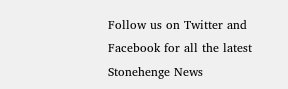Follow us on Twitter and Facebook for all the latest Stonehenge News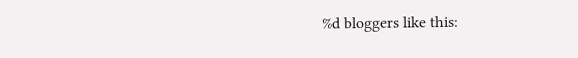%d bloggers like this: